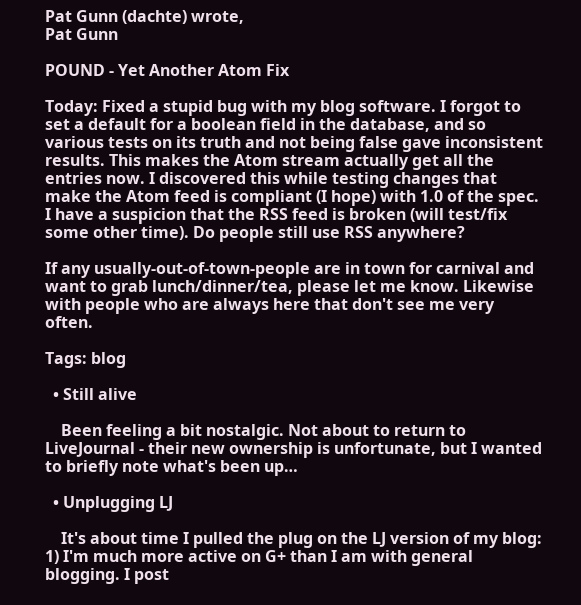Pat Gunn (dachte) wrote,
Pat Gunn

POUND - Yet Another Atom Fix

Today: Fixed a stupid bug with my blog software. I forgot to set a default for a boolean field in the database, and so various tests on its truth and not being false gave inconsistent results. This makes the Atom stream actually get all the entries now. I discovered this while testing changes that make the Atom feed is compliant (I hope) with 1.0 of the spec. I have a suspicion that the RSS feed is broken (will test/fix some other time). Do people still use RSS anywhere?

If any usually-out-of-town-people are in town for carnival and want to grab lunch/dinner/tea, please let me know. Likewise with people who are always here that don't see me very often.

Tags: blog

  • Still alive

    Been feeling a bit nostalgic. Not about to return to LiveJournal - their new ownership is unfortunate, but I wanted to briefly note what's been up…

  • Unplugging LJ

    It's about time I pulled the plug on the LJ version of my blog: 1) I'm much more active on G+ than I am with general blogging. I post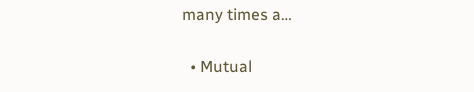many times a…

  • Mutual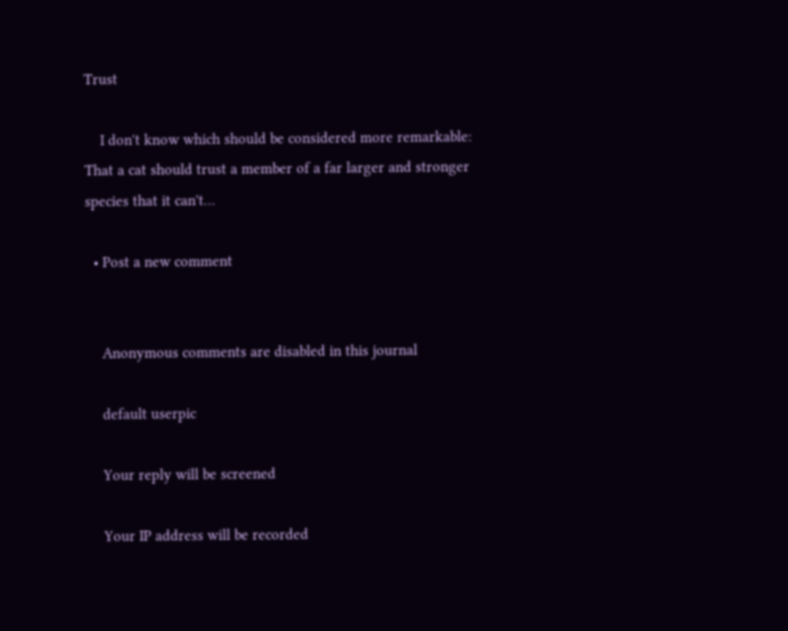Trust

    I don't know which should be considered more remarkable: That a cat should trust a member of a far larger and stronger species that it can't…

  • Post a new comment


    Anonymous comments are disabled in this journal

    default userpic

    Your reply will be screened

    Your IP address will be recorded